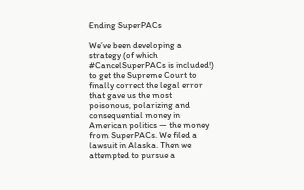Ending SuperPACs

We’ve been developing a strategy (of which #CancelSuperPACs is included!) to get the Supreme Court to finally correct the legal error that gave us the most poisonous, polarizing and consequential money in American politics — the money from SuperPACs. We filed a lawsuit in Alaska. Then we attempted to pursue a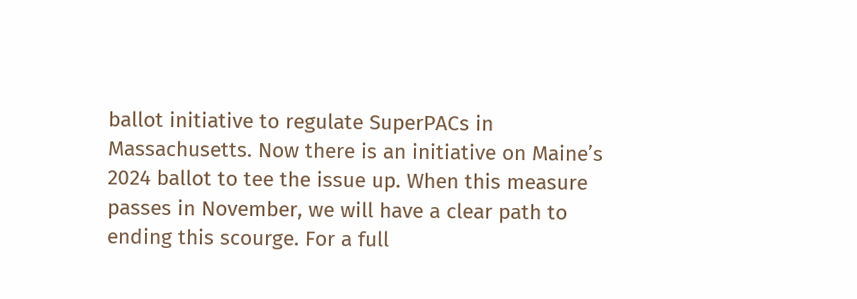ballot initiative to regulate SuperPACs in Massachusetts. Now there is an initiative on Maine’s 2024 ballot to tee the issue up. When this measure passes in November, we will have a clear path to ending this scourge. For a full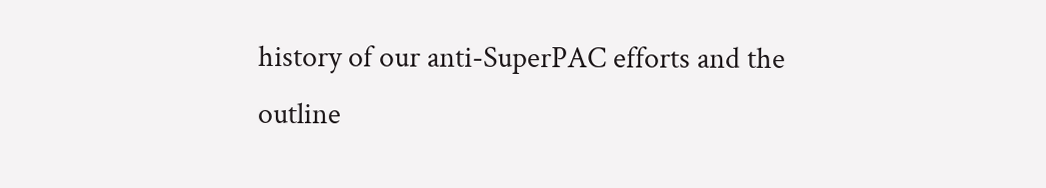history of our anti-SuperPAC efforts and the outline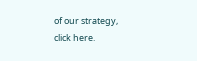of our strategy, click here.